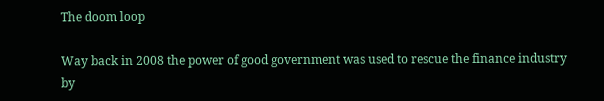The doom loop

Way back in 2008 the power of good government was used to rescue the finance industry by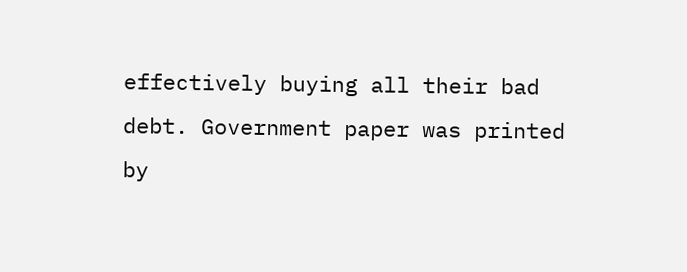effectively buying all their bad debt. Government paper was printed by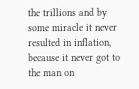the trillions and by some miracle it never resulted in inflation, because it never got to the man on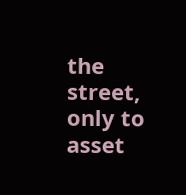the street, only to asset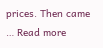prices. Then came … Read more